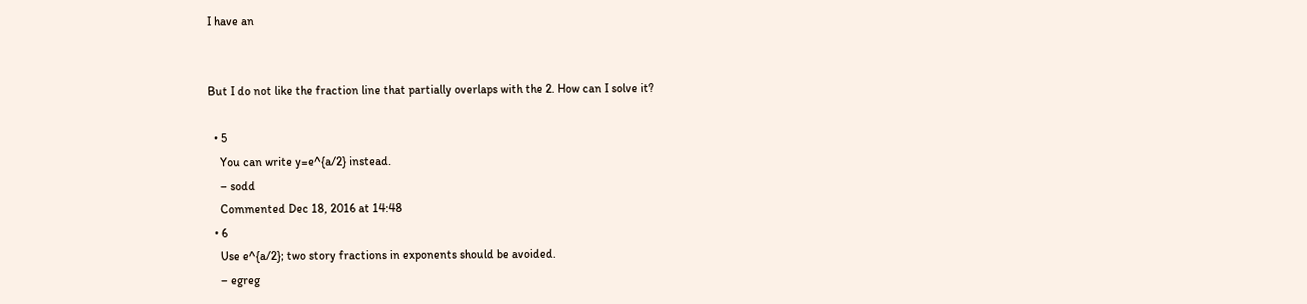I have an


But I do not like the fraction line that partially overlaps with the 2. How can I solve it?

  • 5
    You can write y=e^{a/2} instead.
    – sodd
    Commented Dec 18, 2016 at 14:48
  • 6
    Use e^{a/2}; two story fractions in exponents should be avoided.
    – egreg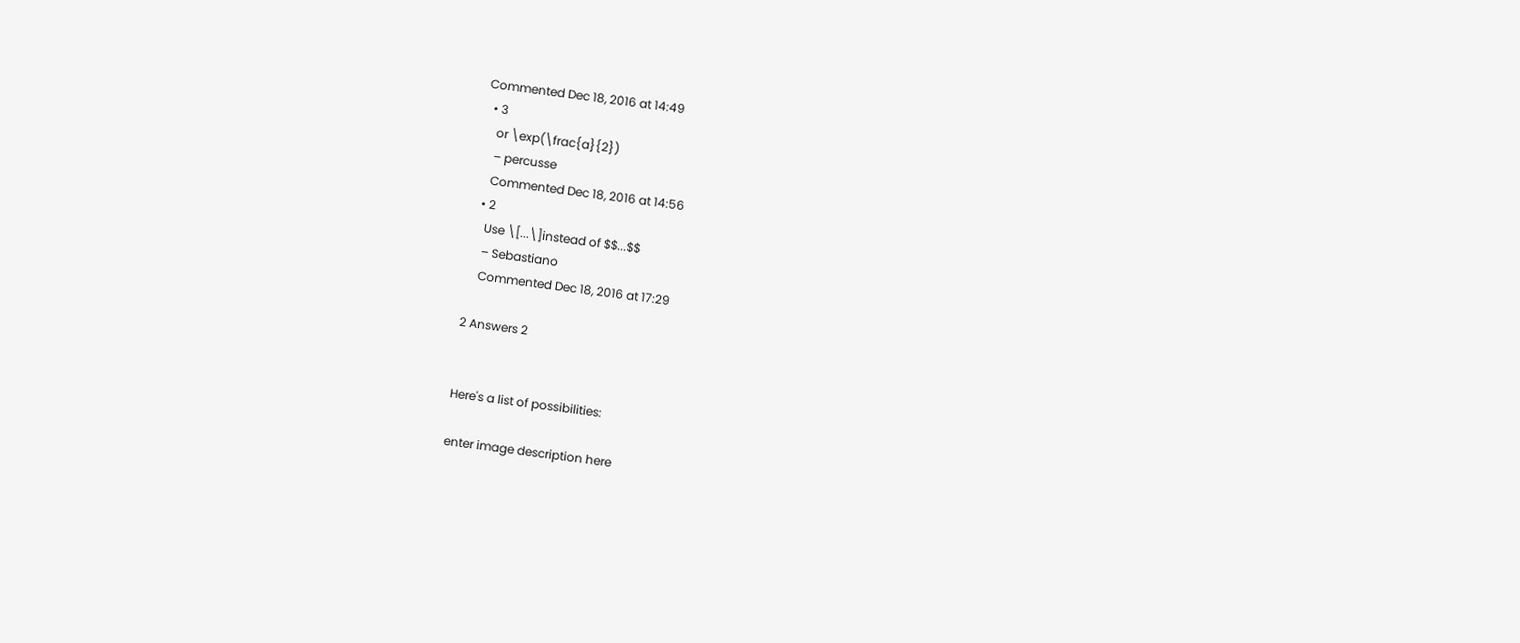Commented Dec 18, 2016 at 14:49
  • 3
    or \exp(\frac{a}{2})
    – percusse
    Commented Dec 18, 2016 at 14:56
  • 2
    Use \[...\]instead of $$...$$
    – Sebastiano
    Commented Dec 18, 2016 at 17:29

2 Answers 2


Here's a list of possibilities:

enter image description here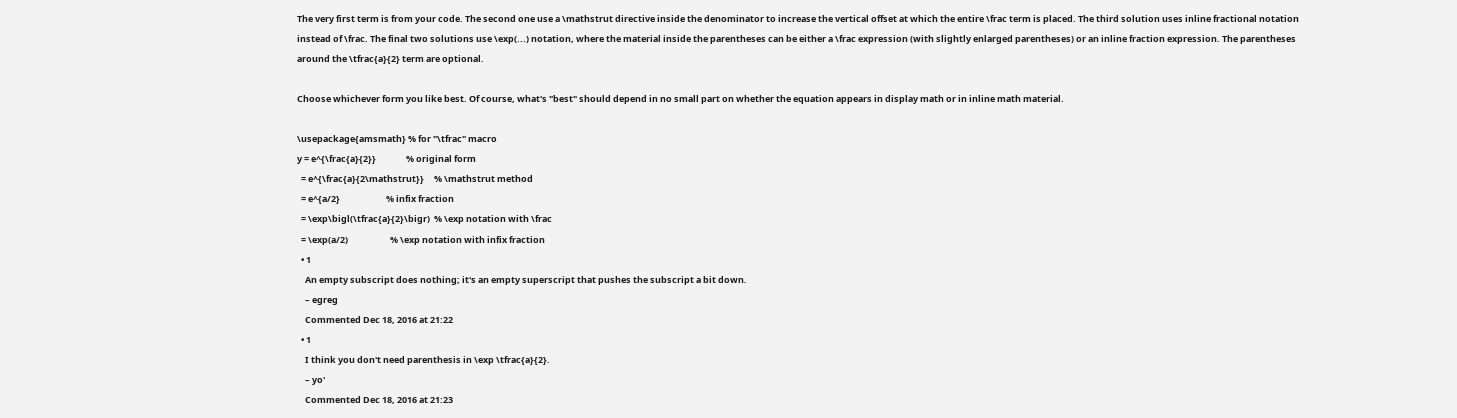The very first term is from your code. The second one use a \mathstrut directive inside the denominator to increase the vertical offset at which the entire \frac term is placed. The third solution uses inline fractional notation instead of \frac. The final two solutions use \exp(...) notation, where the material inside the parentheses can be either a \frac expression (with slightly enlarged parentheses) or an inline fraction expression. The parentheses around the \tfrac{a}{2} term are optional.

Choose whichever form you like best. Of course, what's "best" should depend in no small part on whether the equation appears in display math or in inline math material.

\usepackage{amsmath} % for "\tfrac" macro
y = e^{\frac{a}{2}}               % original form
  = e^{\frac{a}{2\mathstrut}}     % \mathstrut method
  = e^{a/2}                       % infix fraction
  = \exp\bigl(\tfrac{a}{2}\bigr)  % \exp notation with \frac
  = \exp(a/2)                     % \exp notation with infix fraction
  • 1
    An empty subscript does nothing; it's an empty superscript that pushes the subscript a bit down.
    – egreg
    Commented Dec 18, 2016 at 21:22
  • 1
    I think you don't need parenthesis in \exp \tfrac{a}{2}.
    – yo'
    Commented Dec 18, 2016 at 21:23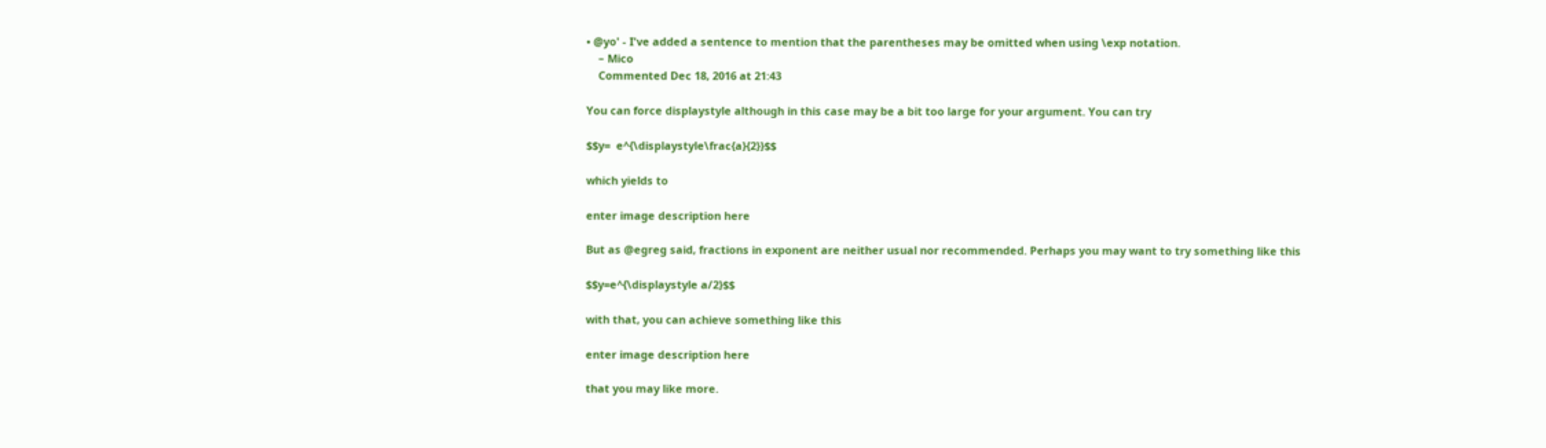• @yo' - I've added a sentence to mention that the parentheses may be omitted when using \exp notation.
    – Mico
    Commented Dec 18, 2016 at 21:43

You can force displaystyle although in this case may be a bit too large for your argument. You can try

$$y=  e^{\displaystyle\frac{a}{2}}$$

which yields to

enter image description here

But as @egreg said, fractions in exponent are neither usual nor recommended. Perhaps you may want to try something like this

$$y=e^{\displaystyle a/2}$$

with that, you can achieve something like this

enter image description here

that you may like more.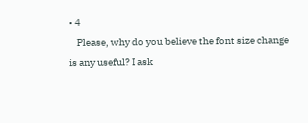• 4
    Please, why do you believe the font size change is any useful? I ask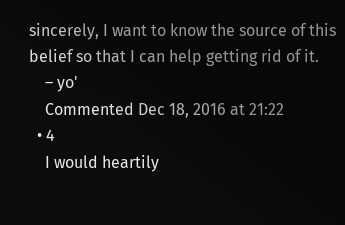sincerely, I want to know the source of this belief so that I can help getting rid of it.
    – yo'
    Commented Dec 18, 2016 at 21:22
  • 4
    I would heartily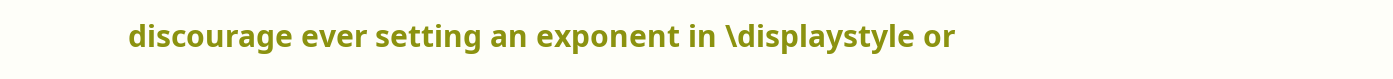discourage ever setting an exponent in \displaystyle or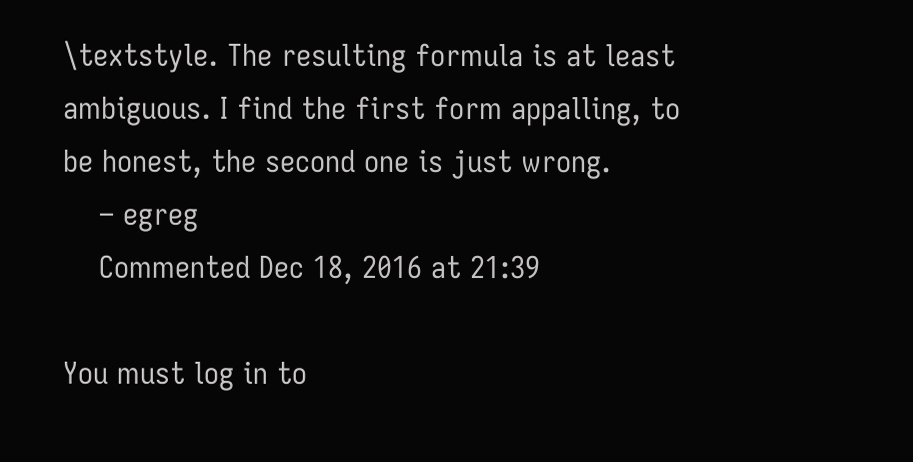\textstyle. The resulting formula is at least ambiguous. I find the first form appalling, to be honest, the second one is just wrong.
    – egreg
    Commented Dec 18, 2016 at 21:39

You must log in to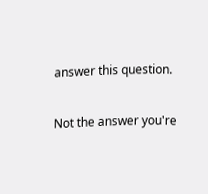answer this question.

Not the answer you're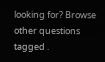looking for? Browse other questions tagged .